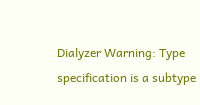Dialyzer Warning: Type specification is a subtype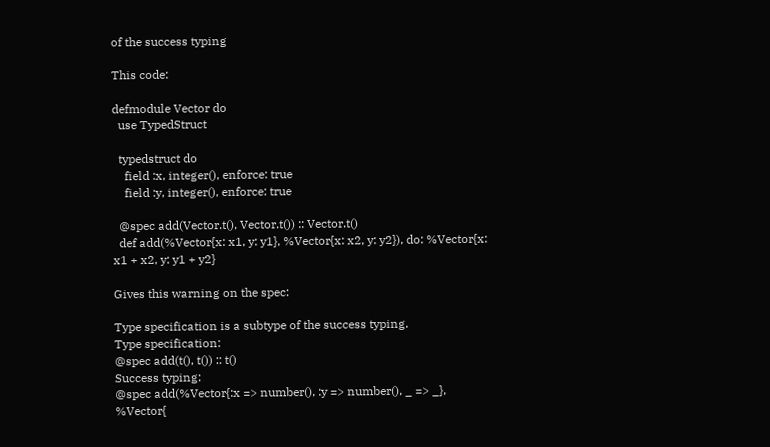of the success typing

This code:

defmodule Vector do
  use TypedStruct

  typedstruct do
    field :x, integer(), enforce: true
    field :y, integer(), enforce: true

  @spec add(Vector.t(), Vector.t()) :: Vector.t()
  def add(%Vector{x: x1, y: y1}, %Vector{x: x2, y: y2}), do: %Vector{x: x1 + x2, y: y1 + y2}

Gives this warning on the spec:

Type specification is a subtype of the success typing.
Type specification:
@spec add(t(), t()) :: t()
Success typing:
@spec add(%Vector{:x => number(), :y => number(), _ => _}, %Vector{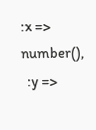:x => number(),
  :y =>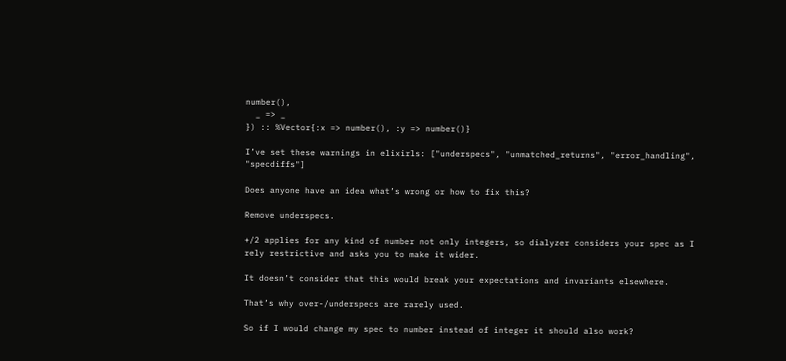number(),
  _ => _
}) :: %Vector{:x => number(), :y => number()}

I’ve set these warnings in elixirls: ["underspecs", "unmatched_returns", "error_handling", "specdiffs"]

Does anyone have an idea what’s wrong or how to fix this?

Remove underspecs.

+/2 applies for any kind of number not only integers, so dialyzer considers your spec as I rely restrictive and asks you to make it wider.

It doesn’t consider that this would break your expectations and invariants elsewhere.

That’s why over-/underspecs are rarely used.

So if I would change my spec to number instead of integer it should also work?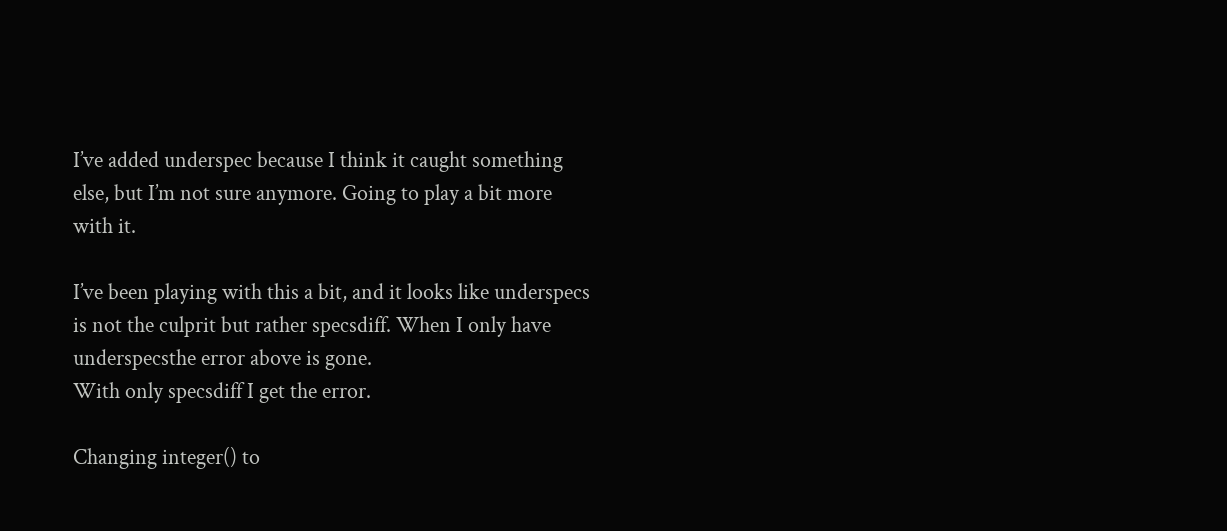I’ve added underspec because I think it caught something else, but I’m not sure anymore. Going to play a bit more with it.

I’ve been playing with this a bit, and it looks like underspecs is not the culprit but rather specsdiff. When I only have underspecsthe error above is gone.
With only specsdiff I get the error.

Changing integer() to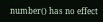number() has no effect